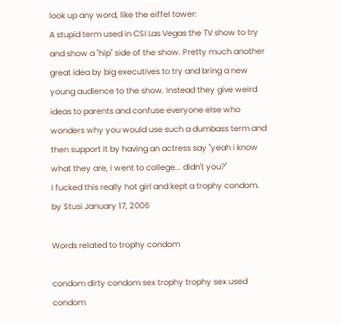look up any word, like the eiffel tower:
A stupid term used in CSI Las Vegas the TV show to try and show a "hip" side of the show. Pretty much another great idea by big executives to try and bring a new young audience to the show. Instead they give weird ideas to parents and confuse everyone else who wonders why you would use such a dumbass term and then support it by having an actress say "yeah i know what they are, i went to college... didn't you?"
I fucked this really hot girl and kept a trophy condom.
by Stusi January 17, 2006

Words related to trophy condom

condom dirty condom sex trophy trophy sex used condom